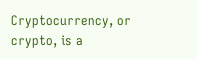Cryptocurrency, or crypto, is a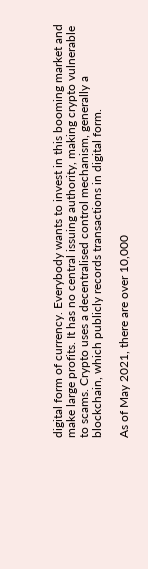digital form of currency. Everybody wants to invest in this booming market and make large profits. It has no central issuing authority, making crypto vulnerable to scams. Crypto uses a decentralised control mechanism, generally a blockchain, which publicly records transactions in digital form.

As of May 2021, there are over 10,000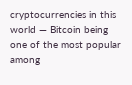cryptocurrencies in this world — Bitcoin being one of the most popular among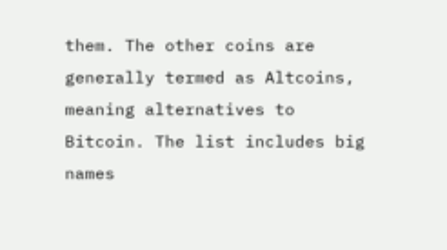them. The other coins are generally termed as Altcoins, meaning alternatives to Bitcoin. The list includes big names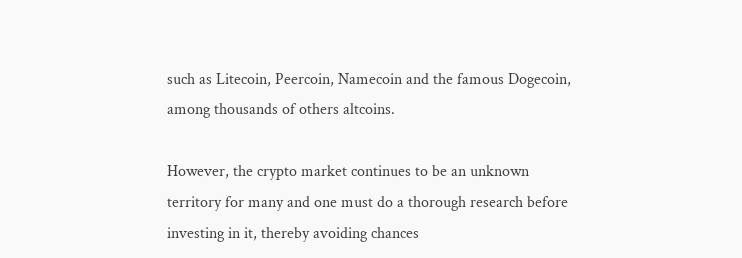such as Litecoin, Peercoin, Namecoin and the famous Dogecoin, among thousands of others altcoins.

However, the crypto market continues to be an unknown territory for many and one must do a thorough research before investing in it, thereby avoiding chances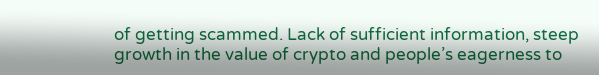of getting scammed. Lack of sufficient information, steep growth in the value of crypto and people’s eagerness to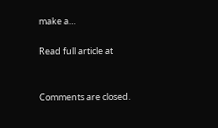make a…

Read full article at


Comments are closed.